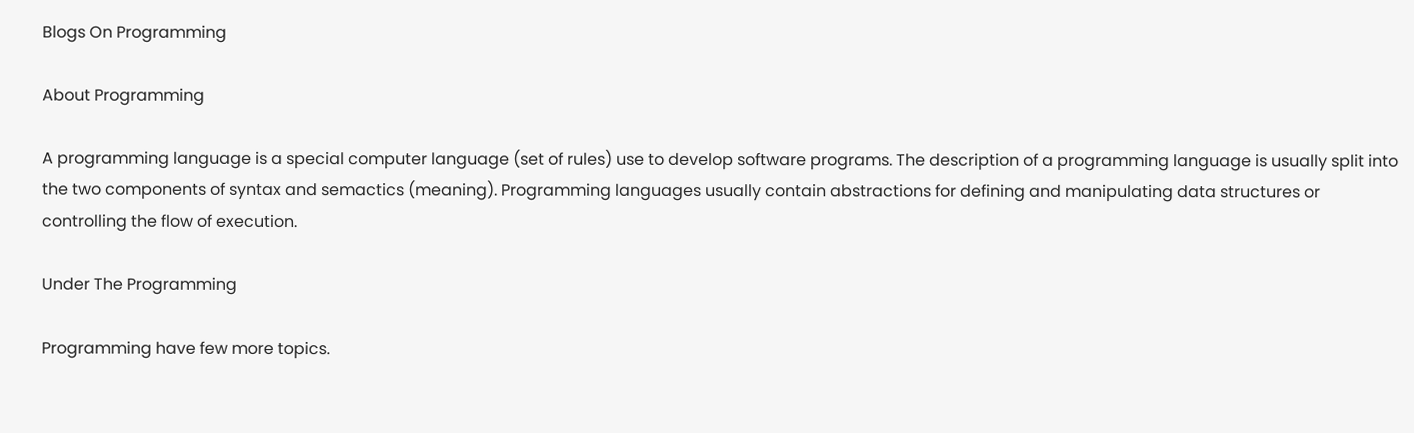Blogs On Programming

About Programming

A programming language is a special computer language (set of rules) use to develop software programs. The description of a programming language is usually split into the two components of syntax and semactics (meaning). Programming languages usually contain abstractions for defining and manipulating data structures or controlling the flow of execution.

Under The Programming

Programming have few more topics.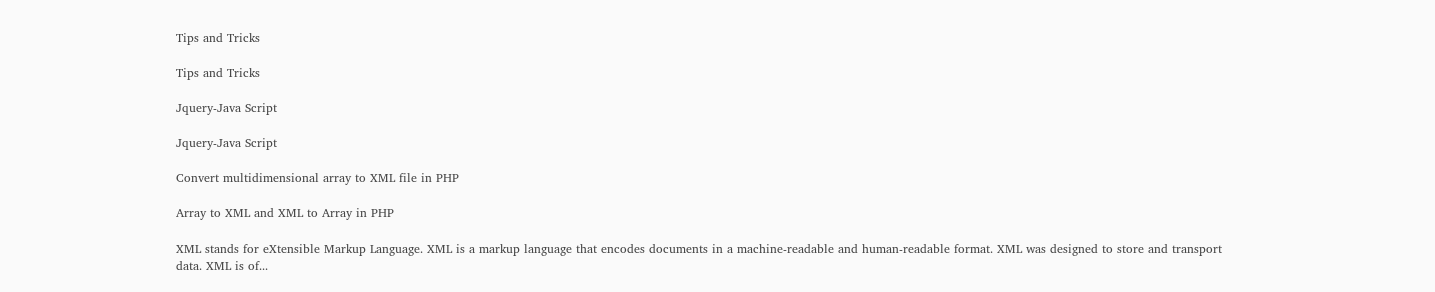Tips and Tricks

Tips and Tricks

Jquery-Java Script

Jquery-Java Script

Convert multidimensional array to XML file in PHP

Array to XML and XML to Array in PHP

XML stands for eXtensible Markup Language. XML is a markup language that encodes documents in a machine-readable and human-readable format. XML was designed to store and transport data. XML is of...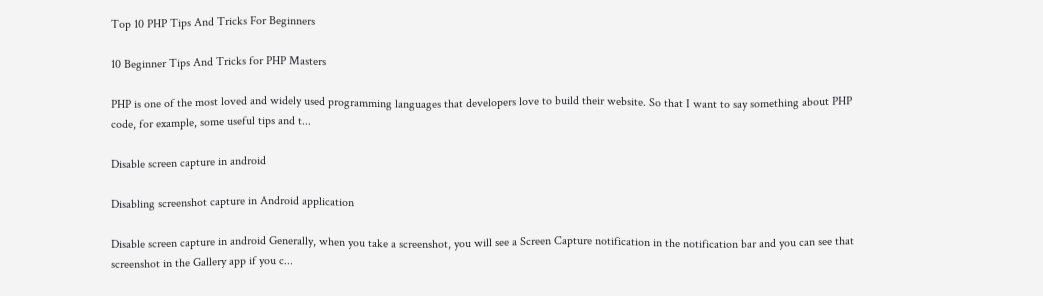Top 10 PHP Tips And Tricks For Beginners

10 Beginner Tips And Tricks for PHP Masters

PHP is one of the most loved and widely used programming languages that developers love to build their website. So that I want to say something about PHP code, for example, some useful tips and t...

Disable screen capture in android

Disabling screenshot capture in Android application

Disable screen capture in android Generally, when you take a screenshot, you will see a Screen Capture notification in the notification bar and you can see that screenshot in the Gallery app if you c...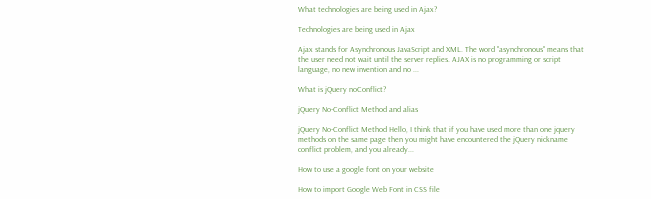What technologies are being used in Ajax?

Technologies are being used in Ajax

Ajax stands for Asynchronous JavaScript and XML. The word "asynchronous" means that the user need not wait until the server replies. AJAX is no programming or script language, no new invention and no ...

What is jQuery noConflict?

jQuery No-Conflict Method and alias

jQuery No-Conflict Method Hello, I think that if you have used more than one jquery methods on the same page then you might have encountered the jQuery nickname conflict problem, and you already...

How to use a google font on your website

How to import Google Web Font in CSS file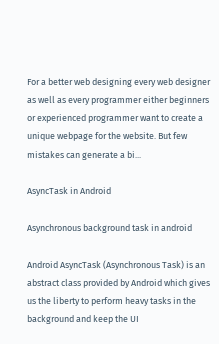For a better web designing every web designer as well as every programmer either beginners or experienced programmer want to create a unique webpage for the website. But few mistakes can generate a bi...

AsyncTask in Android

Asynchronous background task in android

Android AsyncTask (Asynchronous Task) is an abstract class provided by Android which gives us the liberty to perform heavy tasks in the background and keep the UI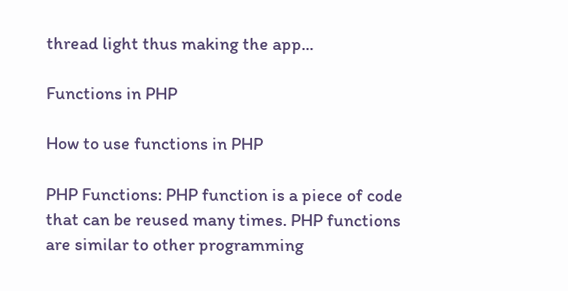thread light thus making the app...

Functions in PHP

How to use functions in PHP

PHP Functions: PHP function is a piece of code that can be reused many times. PHP functions are similar to other programming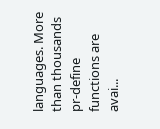languages. More than thousands pr-define functions are avai...